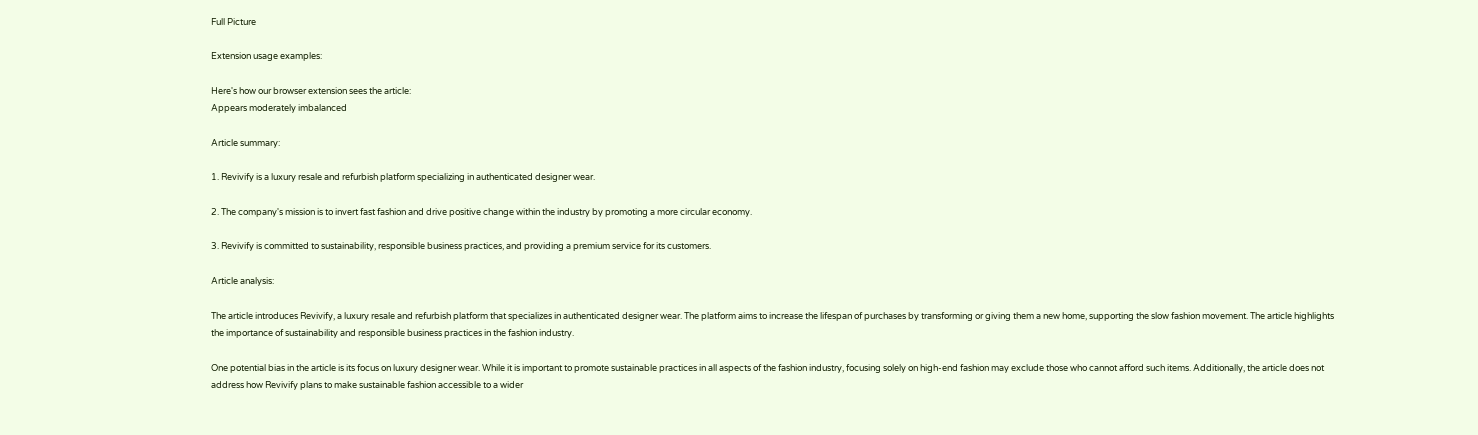Full Picture

Extension usage examples:

Here's how our browser extension sees the article:
Appears moderately imbalanced

Article summary:

1. Revivify is a luxury resale and refurbish platform specializing in authenticated designer wear.

2. The company's mission is to invert fast fashion and drive positive change within the industry by promoting a more circular economy.

3. Revivify is committed to sustainability, responsible business practices, and providing a premium service for its customers.

Article analysis:

The article introduces Revivify, a luxury resale and refurbish platform that specializes in authenticated designer wear. The platform aims to increase the lifespan of purchases by transforming or giving them a new home, supporting the slow fashion movement. The article highlights the importance of sustainability and responsible business practices in the fashion industry.

One potential bias in the article is its focus on luxury designer wear. While it is important to promote sustainable practices in all aspects of the fashion industry, focusing solely on high-end fashion may exclude those who cannot afford such items. Additionally, the article does not address how Revivify plans to make sustainable fashion accessible to a wider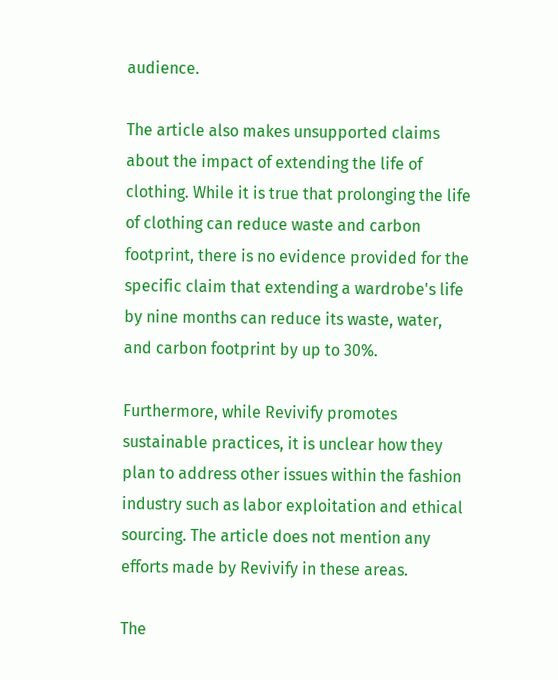audience.

The article also makes unsupported claims about the impact of extending the life of clothing. While it is true that prolonging the life of clothing can reduce waste and carbon footprint, there is no evidence provided for the specific claim that extending a wardrobe's life by nine months can reduce its waste, water, and carbon footprint by up to 30%.

Furthermore, while Revivify promotes sustainable practices, it is unclear how they plan to address other issues within the fashion industry such as labor exploitation and ethical sourcing. The article does not mention any efforts made by Revivify in these areas.

The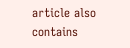article also contains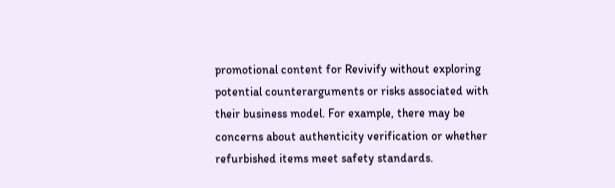promotional content for Revivify without exploring potential counterarguments or risks associated with their business model. For example, there may be concerns about authenticity verification or whether refurbished items meet safety standards.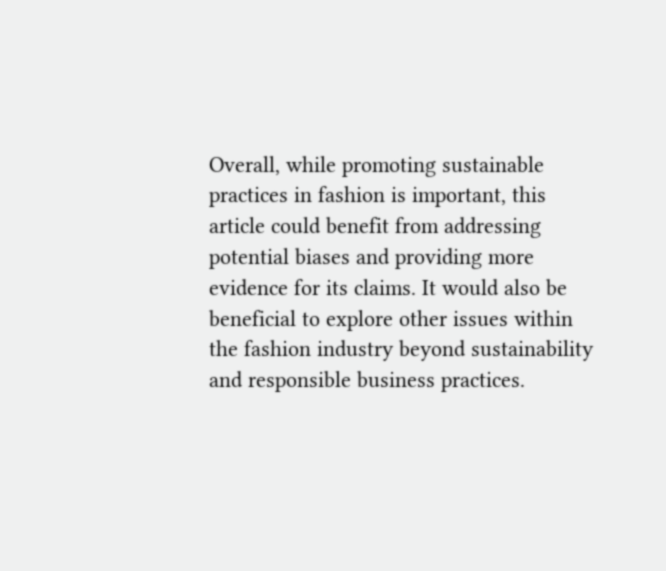Overall, while promoting sustainable practices in fashion is important, this article could benefit from addressing potential biases and providing more evidence for its claims. It would also be beneficial to explore other issues within the fashion industry beyond sustainability and responsible business practices.